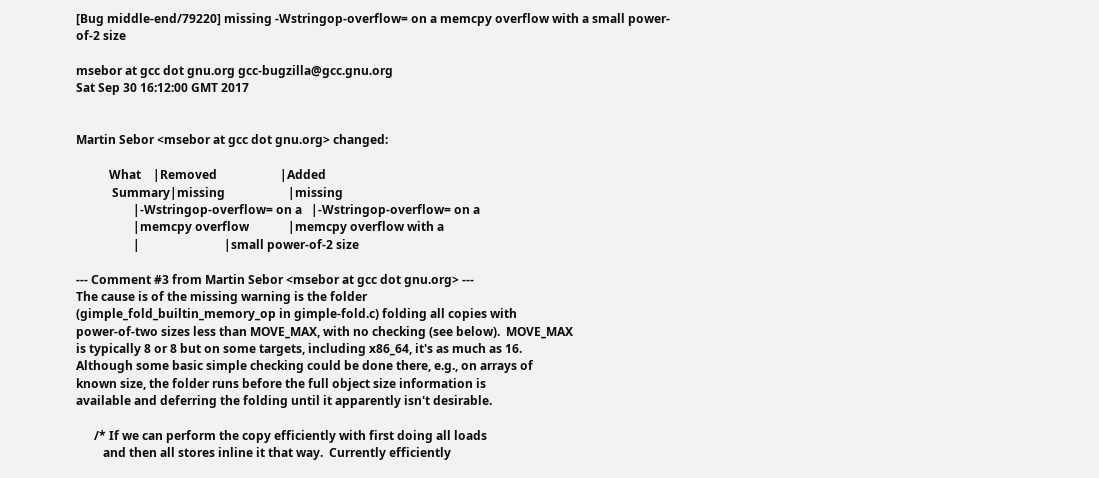[Bug middle-end/79220] missing -Wstringop-overflow= on a memcpy overflow with a small power-of-2 size

msebor at gcc dot gnu.org gcc-bugzilla@gcc.gnu.org
Sat Sep 30 16:12:00 GMT 2017


Martin Sebor <msebor at gcc dot gnu.org> changed:

           What    |Removed                     |Added
            Summary|missing                     |missing
                   |-Wstringop-overflow= on a   |-Wstringop-overflow= on a
                   |memcpy overflow             |memcpy overflow with a
                   |                            |small power-of-2 size

--- Comment #3 from Martin Sebor <msebor at gcc dot gnu.org> ---
The cause is of the missing warning is the folder
(gimple_fold_builtin_memory_op in gimple-fold.c) folding all copies with
power-of-two sizes less than MOVE_MAX, with no checking (see below).  MOVE_MAX
is typically 8 or 8 but on some targets, including x86_64, it's as much as 16.
Although some basic simple checking could be done there, e.g., on arrays of
known size, the folder runs before the full object size information is
available and deferring the folding until it apparently isn't desirable.

      /* If we can perform the copy efficiently with first doing all loads
         and then all stores inline it that way.  Currently efficiently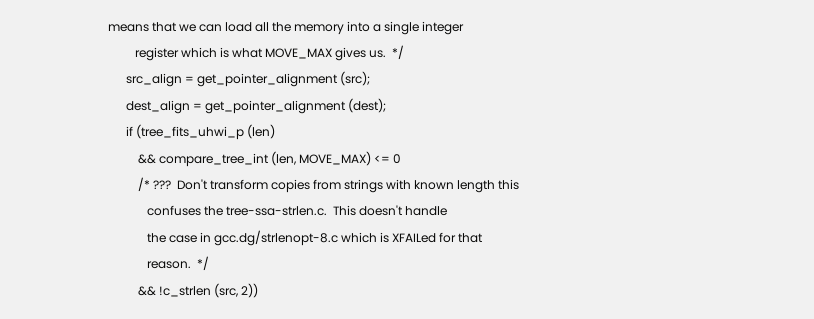means that we can load all the memory into a single integer
         register which is what MOVE_MAX gives us.  */
      src_align = get_pointer_alignment (src);
      dest_align = get_pointer_alignment (dest);
      if (tree_fits_uhwi_p (len)
          && compare_tree_int (len, MOVE_MAX) <= 0
          /* ???  Don't transform copies from strings with known length this
             confuses the tree-ssa-strlen.c.  This doesn't handle
             the case in gcc.dg/strlenopt-8.c which is XFAILed for that
             reason.  */
          && !c_strlen (src, 2))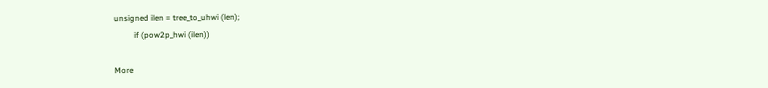unsigned ilen = tree_to_uhwi (len);
          if (pow2p_hwi (ilen))

More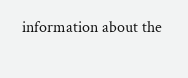information about the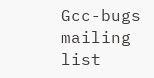Gcc-bugs mailing list